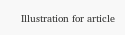Illustration for article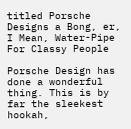titled Porsche Designs a Bong, er, I Mean, Water-Pipe For Classy People

Porsche Design has done a wonderful thing. This is by far the sleekest hookah,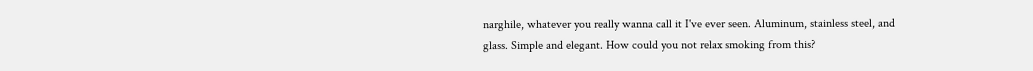narghile, whatever you really wanna call it I've ever seen. Aluminum, stainless steel, and glass. Simple and elegant. How could you not relax smoking from this?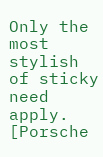Only the most stylish of sticky need apply. [Porsche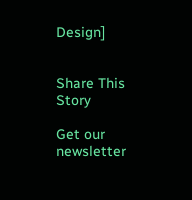Design]


Share This Story

Get our newsletter